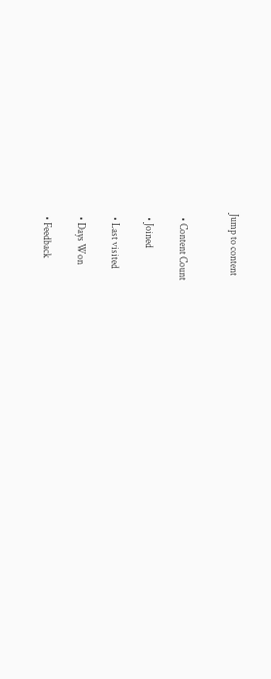Jump to content


  • Content Count

  • Joined

  • Last visited

  • Days Won

  • Feedback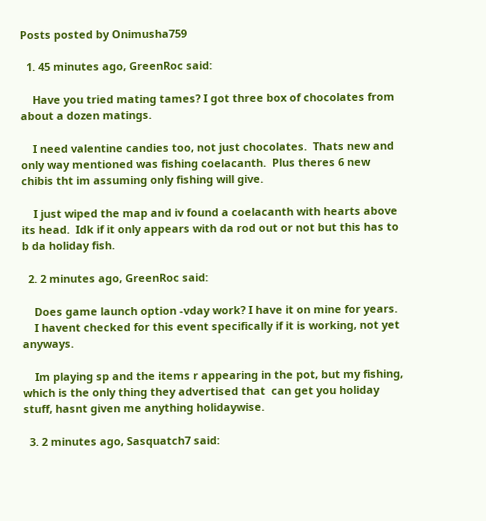Posts posted by Onimusha759

  1. 45 minutes ago, GreenRoc said:

    Have you tried mating tames? I got three box of chocolates from about a dozen matings.

    I need valentine candies too, not just chocolates.  Thats new and only way mentioned was fishing coelacanth.  Plus theres 6 new chibis tht im assuming only fishing will give.

    I just wiped the map and iv found a coelacanth with hearts above its head.  Idk if it only appears with da rod out or not but this has to b da holiday fish.

  2. 2 minutes ago, GreenRoc said:

    Does game launch option -vday work? I have it on mine for years.
    I havent checked for this event specifically if it is working, not yet anyways.

    Im playing sp and the items r appearing in the pot, but my fishing, which is the only thing they advertised that  can get you holiday stuff, hasnt given me anything holidaywise.

  3. 2 minutes ago, Sasquatch7 said: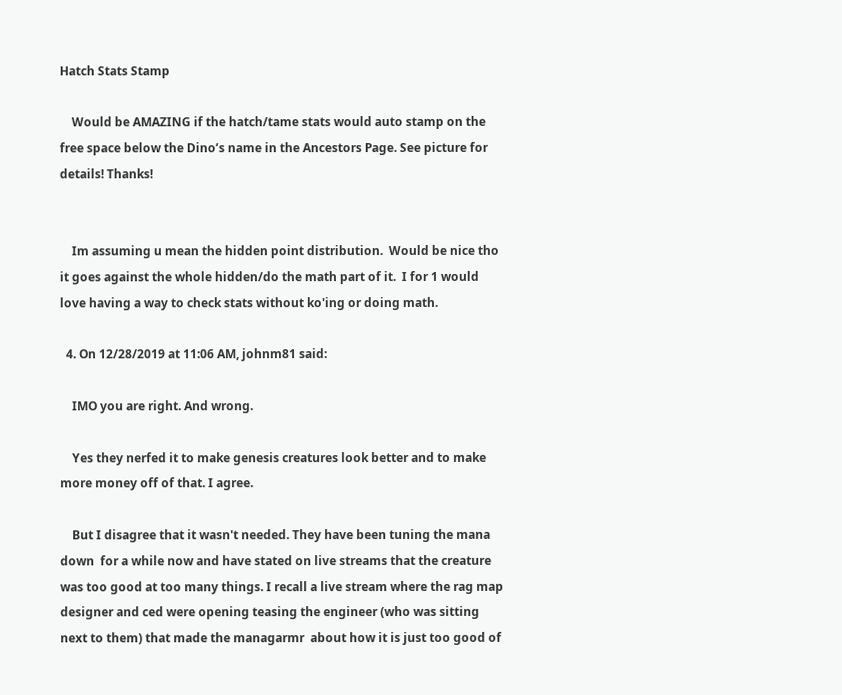Hatch Stats Stamp

    Would be AMAZING if the hatch/tame stats would auto stamp on the free space below the Dino’s name in the Ancestors Page. See picture for details! Thanks!


    Im assuming u mean the hidden point distribution.  Would be nice tho it goes against the whole hidden/do the math part of it.  I for 1 would love having a way to check stats without ko'ing or doing math.

  4. On 12/28/2019 at 11:06 AM, johnm81 said:

    IMO you are right. And wrong.

    Yes they nerfed it to make genesis creatures look better and to make more money off of that. I agree.

    But I disagree that it wasn't needed. They have been tuning the mana down  for a while now and have stated on live streams that the creature was too good at too many things. I recall a live stream where the rag map designer and ced were opening teasing the engineer (who was sitting next to them) that made the managarmr  about how it is just too good of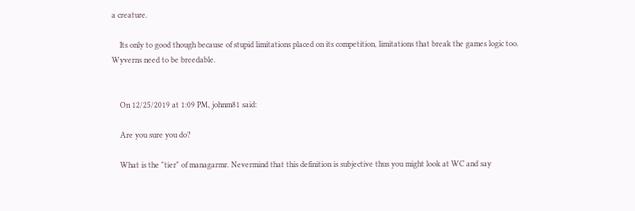a creature.

    Its only to good though because of stupid limitations placed on its competition, limitations that break the games logic too.  Wyverns need to be breedable.


    On 12/25/2019 at 1:09 PM, johnm81 said:

    Are you sure you do?

    What is the "tier" of managarmr. Nevermind that this definition is subjective thus you might look at WC and say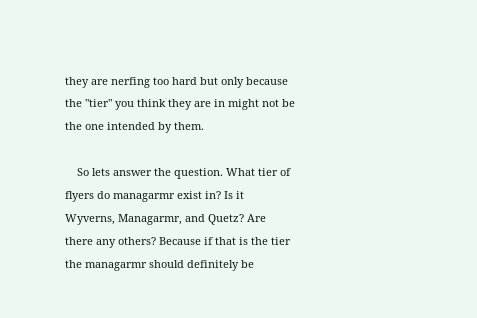they are nerfing too hard but only because the "tier" you think they are in might not be the one intended by them.

    So lets answer the question. What tier of flyers do managarmr exist in? Is it Wyverns, Managarmr, and Quetz? Are there any others? Because if that is the tier the managarmr should definitely be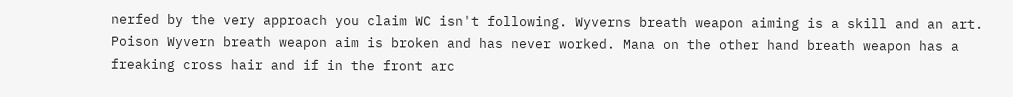nerfed by the very approach you claim WC isn't following. Wyverns breath weapon aiming is a skill and an art. Poison Wyvern breath weapon aim is broken and has never worked. Mana on the other hand breath weapon has a freaking cross hair and if in the front arc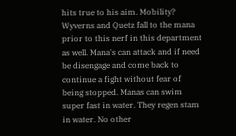hits true to his aim. Mobility? Wyverns and Quetz fall to the mana prior to this nerf in this department as well. Mana's can attack and if need be disengage and come back to continue a fight without fear of being stopped. Manas can swim super fast in water. They regen stam in water. No other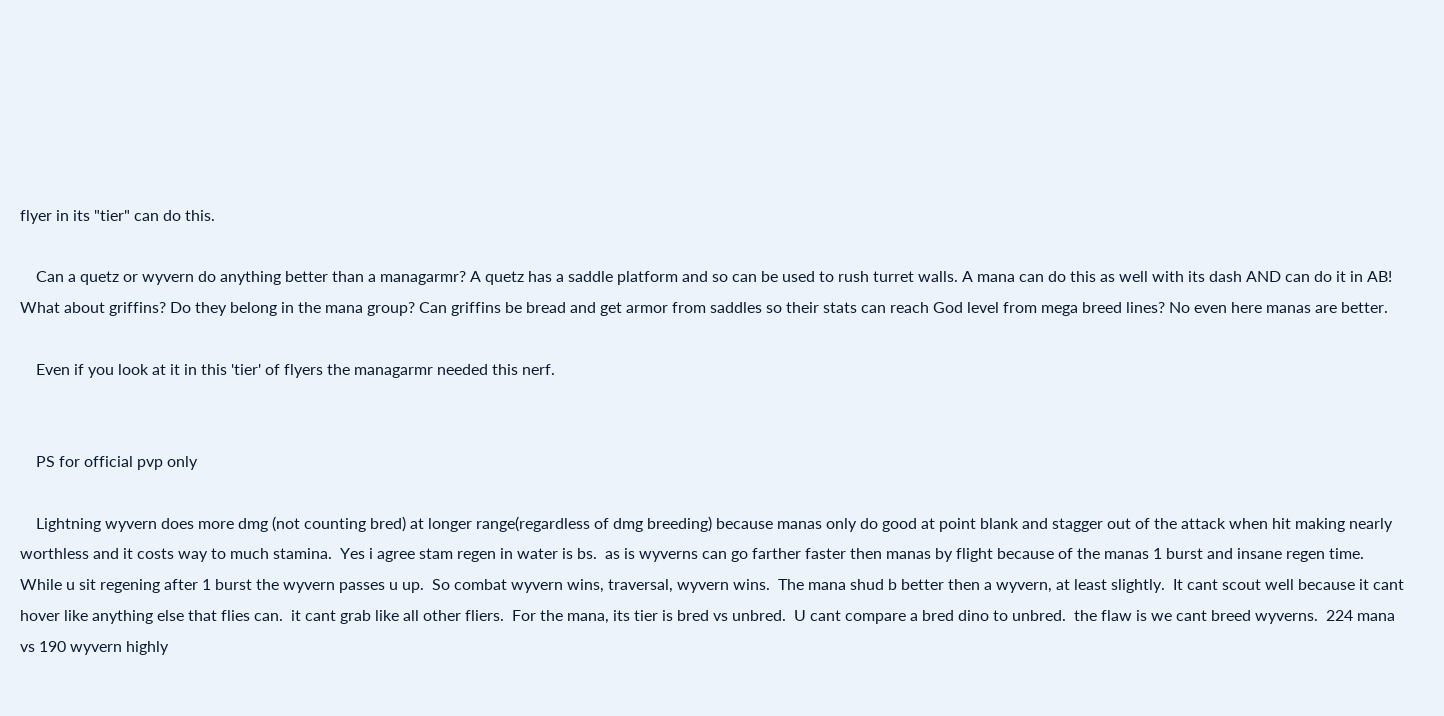flyer in its "tier" can do this.

    Can a quetz or wyvern do anything better than a managarmr? A quetz has a saddle platform and so can be used to rush turret walls. A mana can do this as well with its dash AND can do it in AB! What about griffins? Do they belong in the mana group? Can griffins be bread and get armor from saddles so their stats can reach God level from mega breed lines? No even here manas are better.

    Even if you look at it in this 'tier' of flyers the managarmr needed this nerf.


    PS for official pvp only

    Lightning wyvern does more dmg (not counting bred) at longer range(regardless of dmg breeding) because manas only do good at point blank and stagger out of the attack when hit making nearly worthless and it costs way to much stamina.  Yes i agree stam regen in water is bs.  as is wyverns can go farther faster then manas by flight because of the manas 1 burst and insane regen time.  While u sit regening after 1 burst the wyvern passes u up.  So combat wyvern wins, traversal, wyvern wins.  The mana shud b better then a wyvern, at least slightly.  It cant scout well because it cant hover like anything else that flies can.  it cant grab like all other fliers.  For the mana, its tier is bred vs unbred.  U cant compare a bred dino to unbred.  the flaw is we cant breed wyverns.  224 mana vs 190 wyvern highly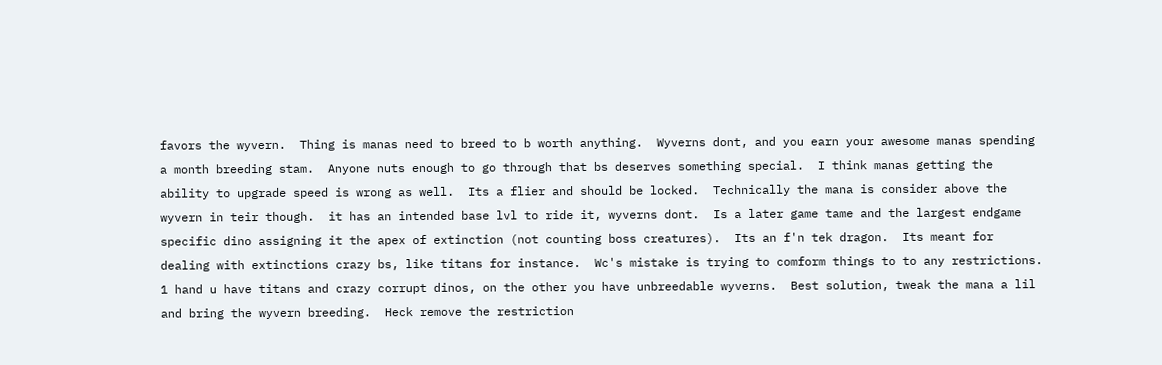favors the wyvern.  Thing is manas need to breed to b worth anything.  Wyverns dont, and you earn your awesome manas spending a month breeding stam.  Anyone nuts enough to go through that bs deserves something special.  I think manas getting the ability to upgrade speed is wrong as well.  Its a flier and should be locked.  Technically the mana is consider above the wyvern in teir though.  it has an intended base lvl to ride it, wyverns dont.  Is a later game tame and the largest endgame specific dino assigning it the apex of extinction (not counting boss creatures).  Its an f'n tek dragon.  Its meant for dealing with extinctions crazy bs, like titans for instance.  Wc's mistake is trying to comform things to to any restrictions.  1 hand u have titans and crazy corrupt dinos, on the other you have unbreedable wyverns.  Best solution, tweak the mana a lil and bring the wyvern breeding.  Heck remove the restriction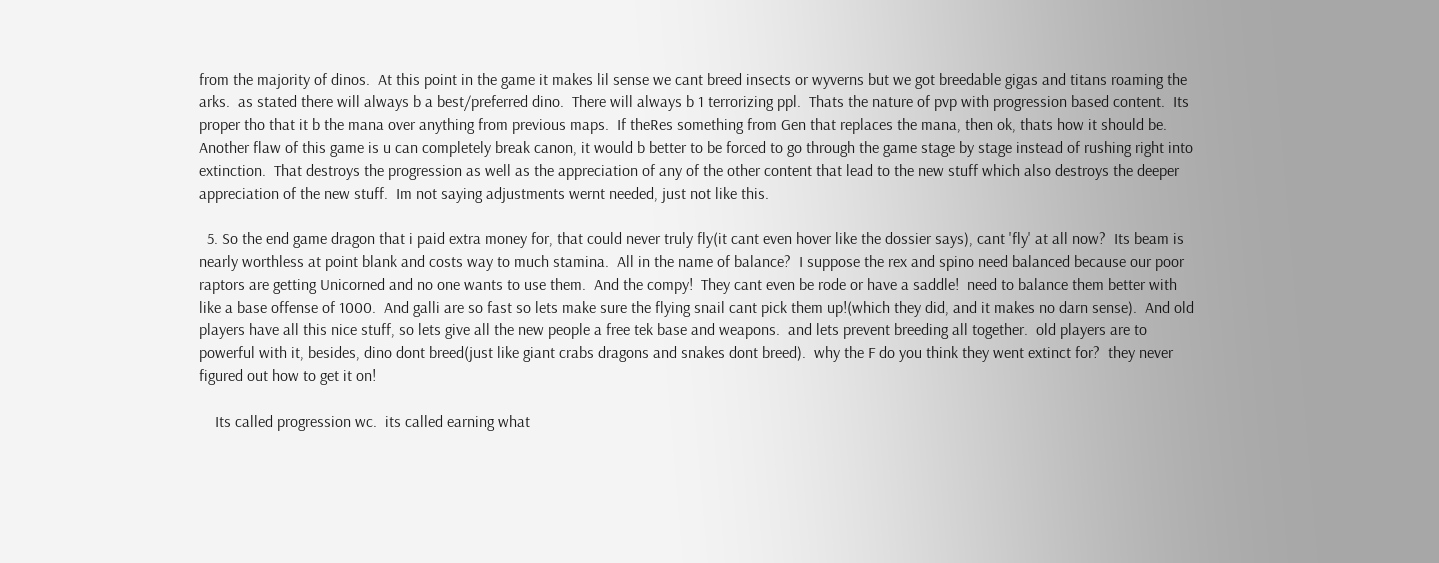from the majority of dinos.  At this point in the game it makes lil sense we cant breed insects or wyverns but we got breedable gigas and titans roaming the arks.  as stated there will always b a best/preferred dino.  There will always b 1 terrorizing ppl.  Thats the nature of pvp with progression based content.  Its proper tho that it b the mana over anything from previous maps.  If theRes something from Gen that replaces the mana, then ok, thats how it should be.  Another flaw of this game is u can completely break canon, it would b better to be forced to go through the game stage by stage instead of rushing right into extinction.  That destroys the progression as well as the appreciation of any of the other content that lead to the new stuff which also destroys the deeper appreciation of the new stuff.  Im not saying adjustments wernt needed, just not like this.

  5. So the end game dragon that i paid extra money for, that could never truly fly(it cant even hover like the dossier says), cant 'fly' at all now?  Its beam is nearly worthless at point blank and costs way to much stamina.  All in the name of balance?  I suppose the rex and spino need balanced because our poor raptors are getting Unicorned and no one wants to use them.  And the compy!  They cant even be rode or have a saddle!  need to balance them better with like a base offense of 1000.  And galli are so fast so lets make sure the flying snail cant pick them up!(which they did, and it makes no darn sense).  And old players have all this nice stuff, so lets give all the new people a free tek base and weapons.  and lets prevent breeding all together.  old players are to powerful with it, besides, dino dont breed(just like giant crabs dragons and snakes dont breed).  why the F do you think they went extinct for?  they never figured out how to get it on!

    Its called progression wc.  its called earning what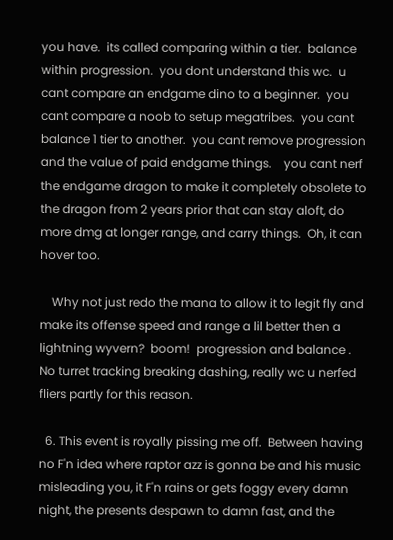you have.  its called comparing within a tier.  balance within progression.  you dont understand this wc.  u cant compare an endgame dino to a beginner.  you cant compare a noob to setup megatribes.  you cant balance 1 tier to another.  you cant remove progression and the value of paid endgame things.    you cant nerf the endgame dragon to make it completely obsolete to the dragon from 2 years prior that can stay aloft, do more dmg at longer range, and carry things.  Oh, it can hover too.

    Why not just redo the mana to allow it to legit fly and make its offense speed and range a lil better then a lightning wyvern?  boom!  progression and balance .  No turret tracking breaking dashing, really wc u nerfed fliers partly for this reason.

  6. This event is royally pissing me off.  Between having no F'n idea where raptor azz is gonna be and his music misleading you, it F'n rains or gets foggy every damn night, the presents despawn to damn fast, and the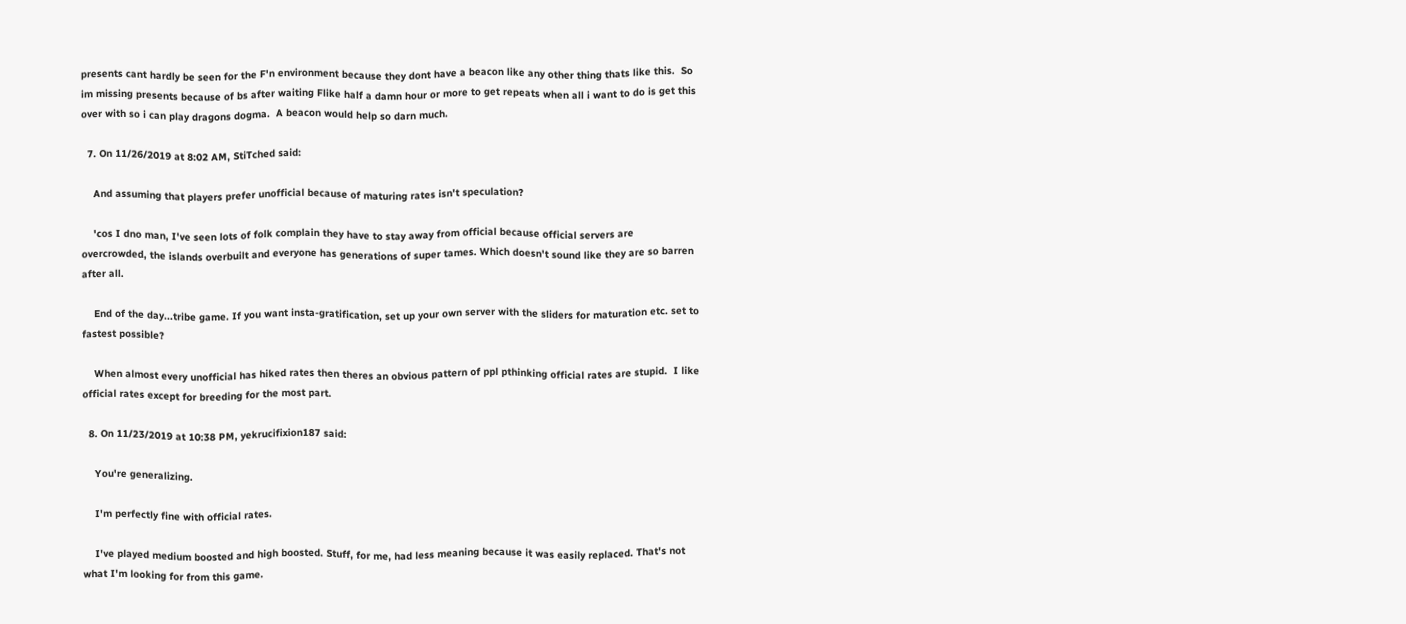presents cant hardly be seen for the F'n environment because they dont have a beacon like any other thing thats like this.  So im missing presents because of bs after waiting Flike half a damn hour or more to get repeats when all i want to do is get this over with so i can play dragons dogma.  A beacon would help so darn much.

  7. On 11/26/2019 at 8:02 AM, StiTched said:

    And assuming that players prefer unofficial because of maturing rates isn't speculation?

    'cos I dno man, I've seen lots of folk complain they have to stay away from official because official servers are overcrowded, the islands overbuilt and everyone has generations of super tames. Which doesn't sound like they are so barren after all.

    End of the day...tribe game. If you want insta-gratification, set up your own server with the sliders for maturation etc. set to fastest possible?

    When almost every unofficial has hiked rates then theres an obvious pattern of ppl pthinking official rates are stupid.  I like official rates except for breeding for the most part.

  8. On 11/23/2019 at 10:38 PM, yekrucifixion187 said:

    You're generalizing.

    I'm perfectly fine with official rates.

    I've played medium boosted and high boosted. Stuff, for me, had less meaning because it was easily replaced. That's not what I'm looking for from this game.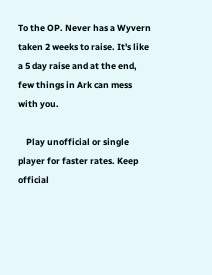To the OP. Never has a Wyvern taken 2 weeks to raise. It's like a 5 day raise and at the end, few things in Ark can mess with you.

    Play unofficial or single player for faster rates. Keep official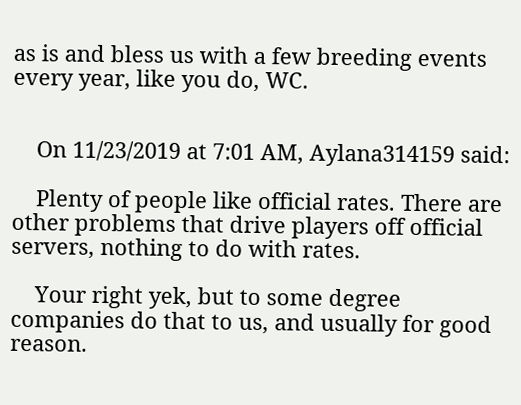as is and bless us with a few breeding events every year, like you do, WC.


    On 11/23/2019 at 7:01 AM, Aylana314159 said:

    Plenty of people like official rates. There are other problems that drive players off official servers, nothing to do with rates.

    Your right yek, but to some degree companies do that to us, and usually for good reason.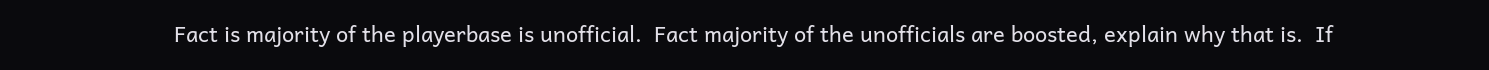Fact is majority of the playerbase is unofficial.  Fact majority of the unofficials are boosted, explain why that is.  If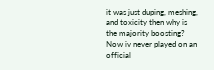it was just duping, meshing, and toxicity then why is the majority boosting?  Now iv never played on an official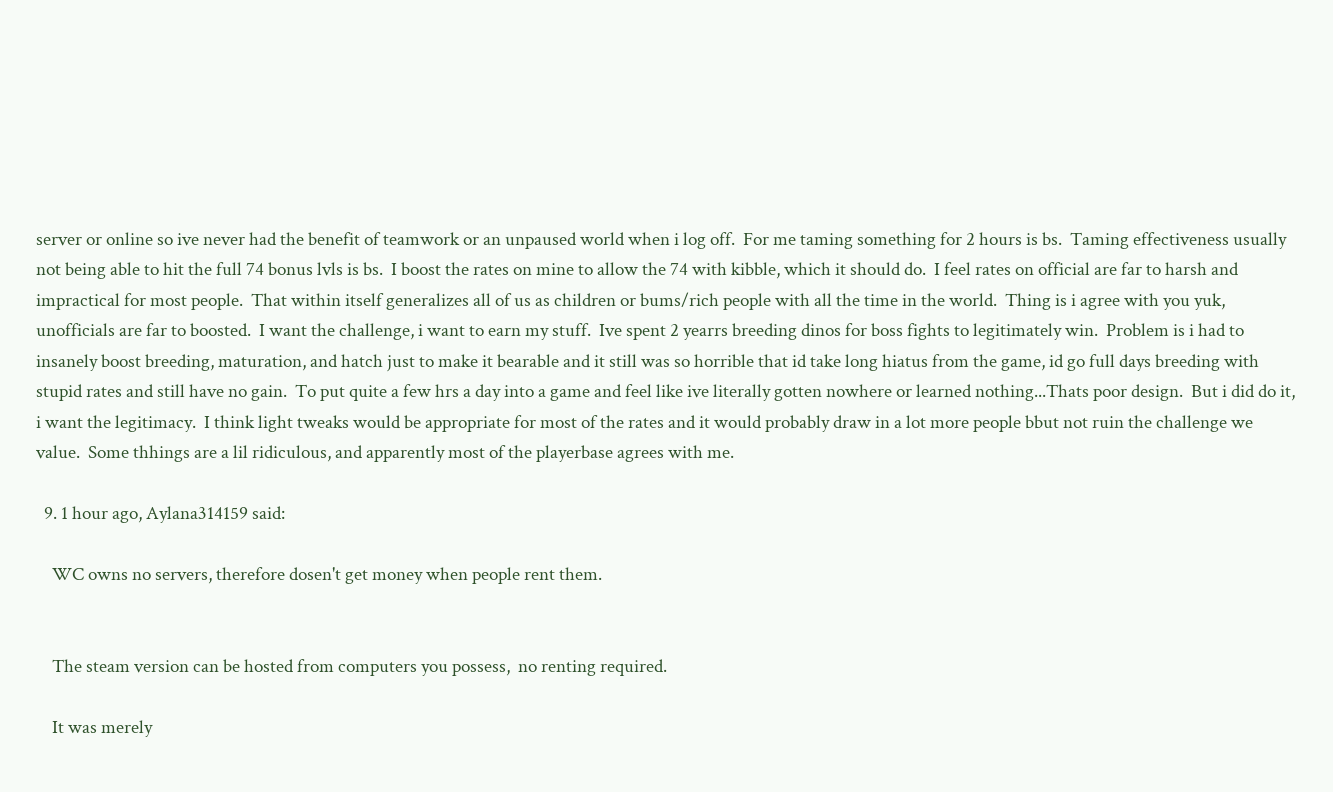server or online so ive never had the benefit of teamwork or an unpaused world when i log off.  For me taming something for 2 hours is bs.  Taming effectiveness usually not being able to hit the full 74 bonus lvls is bs.  I boost the rates on mine to allow the 74 with kibble, which it should do.  I feel rates on official are far to harsh and impractical for most people.  That within itself generalizes all of us as children or bums/rich people with all the time in the world.  Thing is i agree with you yuk, unofficials are far to boosted.  I want the challenge, i want to earn my stuff.  Ive spent 2 yearrs breeding dinos for boss fights to legitimately win.  Problem is i had to insanely boost breeding, maturation, and hatch just to make it bearable and it still was so horrible that id take long hiatus from the game, id go full days breeding with stupid rates and still have no gain.  To put quite a few hrs a day into a game and feel like ive literally gotten nowhere or learned nothing...Thats poor design.  But i did do it, i want the legitimacy.  I think light tweaks would be appropriate for most of the rates and it would probably draw in a lot more people bbut not ruin the challenge we value.  Some thhings are a lil ridiculous, and apparently most of the playerbase agrees with me.

  9. 1 hour ago, Aylana314159 said:

    WC owns no servers, therefore dosen't get money when people rent them.


    The steam version can be hosted from computers you possess,  no renting required.

    It was merely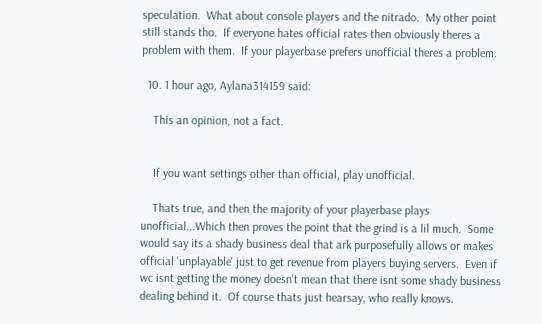speculation.  What about console players and the nitrado.  My other point still stands tho.  If everyone hates official rates then obviously theres a problem with them.  If your playerbase prefers unofficial theres a problem.

  10. 1 hour ago, Aylana314159 said:

    This an opinion, not a fact.


    If you want settings other than official, play unofficial.

    Thats true, and then the majority of your playerbase plays unofficial...Which then proves the point that the grind is a lil much.  Some would say its a shady business deal that ark purposefully allows or makes official 'unplayable' just to get revenue from players buying servers.  Even if wc isnt getting the money doesn't mean that there isnt some shady business dealing behind it.  Of course thats just hearsay, who really knows.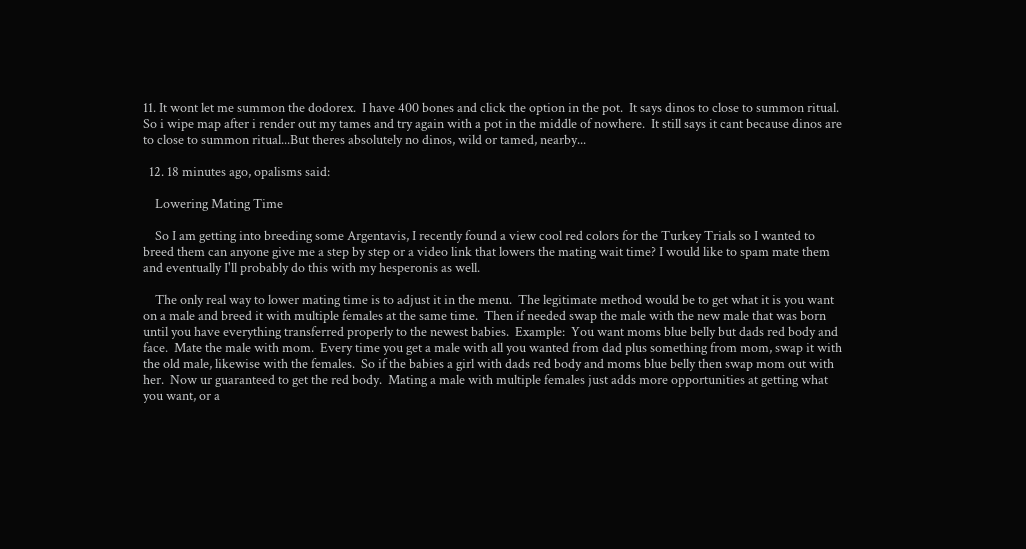11. It wont let me summon the dodorex.  I have 400 bones and click the option in the pot.  It says dinos to close to summon ritual.  So i wipe map after i render out my tames and try again with a pot in the middle of nowhere.  It still says it cant because dinos are to close to summon ritual...But theres absolutely no dinos, wild or tamed, nearby...

  12. 18 minutes ago, opalisms said:

    Lowering Mating Time

    So I am getting into breeding some Argentavis, I recently found a view cool red colors for the Turkey Trials so I wanted to breed them can anyone give me a step by step or a video link that lowers the mating wait time? I would like to spam mate them and eventually I'll probably do this with my hesperonis as well.

    The only real way to lower mating time is to adjust it in the menu.  The legitimate method would be to get what it is you want on a male and breed it with multiple females at the same time.  Then if needed swap the male with the new male that was born until you have everything transferred properly to the newest babies.  Example:  You want moms blue belly but dads red body and face.  Mate the male with mom.  Every time you get a male with all you wanted from dad plus something from mom, swap it with the old male, likewise with the females.  So if the babies a girl with dads red body and moms blue belly then swap mom out with her.  Now ur guaranteed to get the red body.  Mating a male with multiple females just adds more opportunities at getting what you want, or a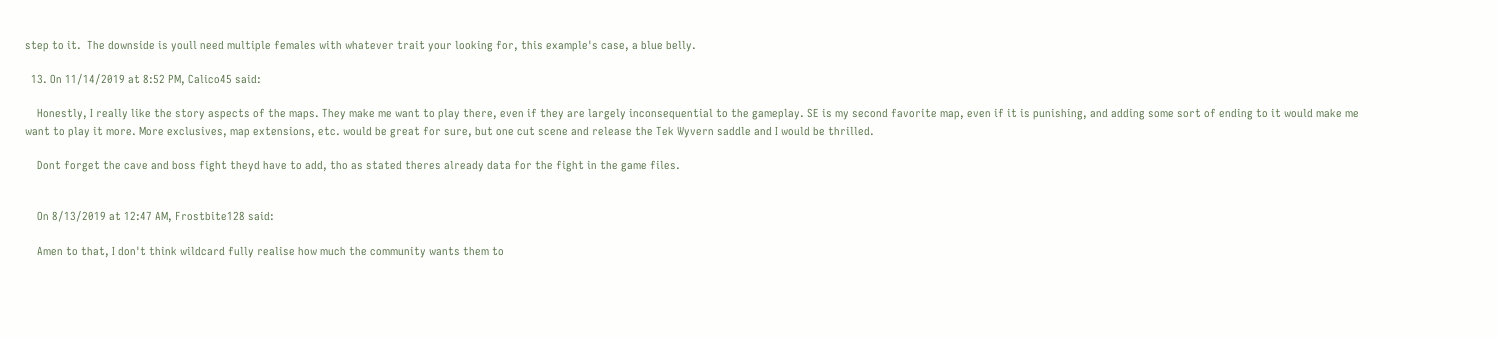step to it.  The downside is youll need multiple females with whatever trait your looking for, this example's case, a blue belly.

  13. On 11/14/2019 at 8:52 PM, Calico45 said:

    Honestly, I really like the story aspects of the maps. They make me want to play there, even if they are largely inconsequential to the gameplay. SE is my second favorite map, even if it is punishing, and adding some sort of ending to it would make me want to play it more. More exclusives, map extensions, etc. would be great for sure, but one cut scene and release the Tek Wyvern saddle and I would be thrilled.

    Dont forget the cave and boss fight theyd have to add, tho as stated theres already data for the fight in the game files.


    On 8/13/2019 at 12:47 AM, Frostbite128 said:

    Amen to that, I don't think wildcard fully realise how much the community wants them to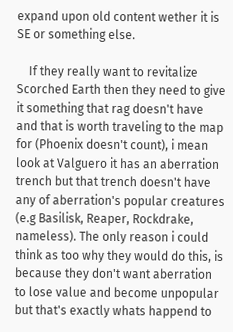expand upon old content wether it is SE or something else.

    If they really want to revitalize Scorched Earth then they need to give it something that rag doesn't have and that is worth traveling to the map for (Phoenix doesn't count), i mean look at Valguero it has an aberration trench but that trench doesn't have any of aberration's popular creatures (e.g Basilisk, Reaper, Rockdrake, nameless). The only reason i could think as too why they would do this, is because they don't want aberration to lose value and become unpopular but that's exactly whats happend to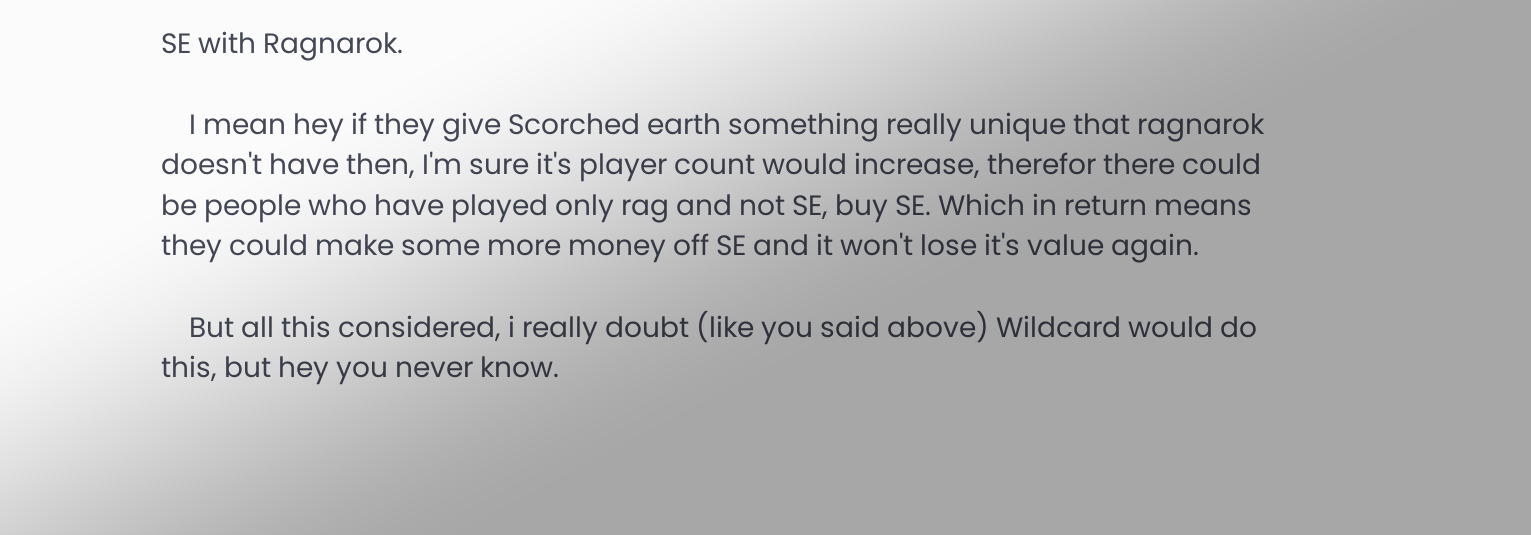SE with Ragnarok.

    I mean hey if they give Scorched earth something really unique that ragnarok doesn't have then, I'm sure it's player count would increase, therefor there could be people who have played only rag and not SE, buy SE. Which in return means they could make some more money off SE and it won't lose it's value again.

    But all this considered, i really doubt (like you said above) Wildcard would do this, but hey you never know.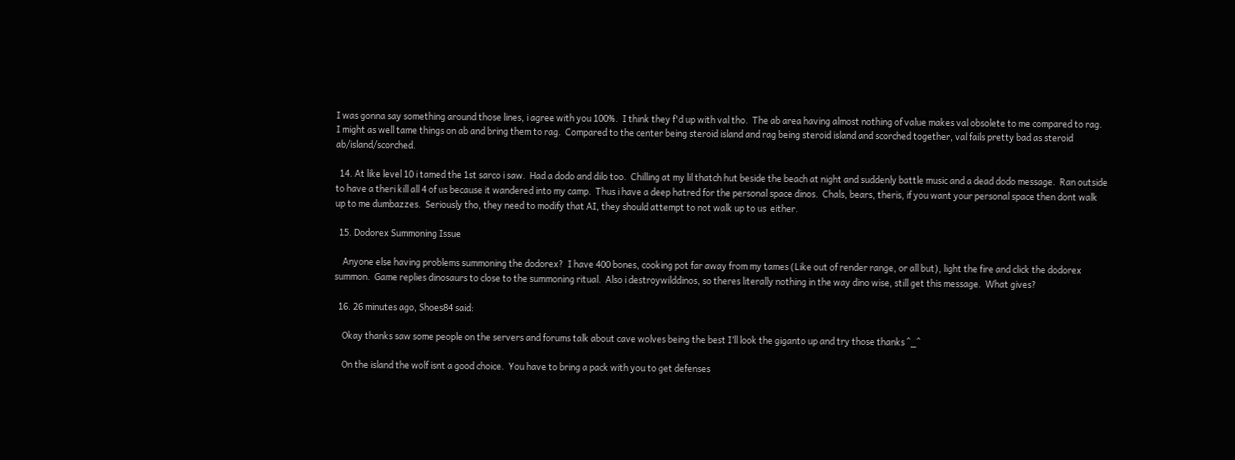I was gonna say something around those lines, i agree with you 100%.  I think they f'd up with val tho.  The ab area having almost nothing of value makes val obsolete to me compared to rag.  I might as well tame things on ab and bring them to rag.  Compared to the center being steroid island and rag being steroid island and scorched together, val fails pretty bad as steroid ab/island/scorched.

  14. At like level 10 i tamed the 1st sarco i saw.  Had a dodo and dilo too.  Chilling at my lil thatch hut beside the beach at night and suddenly battle music and a dead dodo message.  Ran outside to have a theri kill all 4 of us because it wandered into my camp.  Thus i have a deep hatred for the personal space dinos.  Chals, bears, theris, if you want your personal space then dont walk up to me dumbazzes.  Seriously tho, they need to modify that AI, they should attempt to not walk up to us  either.

  15. Dodorex Summoning Issue

    Anyone else having problems summoning the dodorex?  I have 400 bones, cooking pot far away from my tames (Like out of render range, or all but), light the fire and click the dodorex summon.  Game replies dinosaurs to close to the summoning ritual.  Also i destroywilddinos, so theres literally nothing in the way dino wise, still get this message.  What gives?

  16. 26 minutes ago, Shoes84 said:

    Okay thanks saw some people on the servers and forums talk about cave wolves being the best I’ll look the giganto up and try those thanks ^_^

    On the island the wolf isnt a good choice.  You have to bring a pack with you to get defenses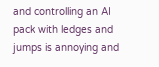and controlling an AI pack with ledges and jumps is annoying and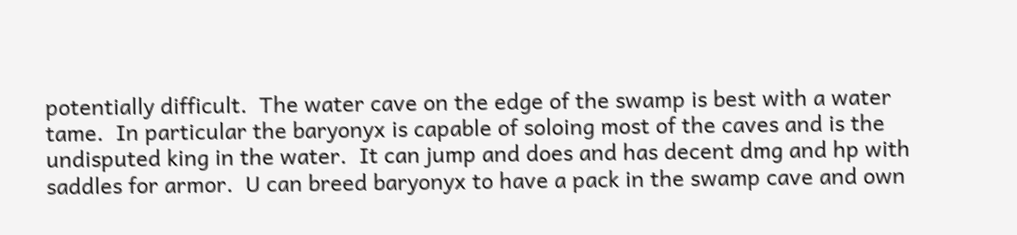potentially difficult.  The water cave on the edge of the swamp is best with a water tame.  In particular the baryonyx is capable of soloing most of the caves and is the undisputed king in the water.  It can jump and does and has decent dmg and hp with saddles for armor.  U can breed baryonyx to have a pack in the swamp cave and own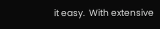it easy.  With extensive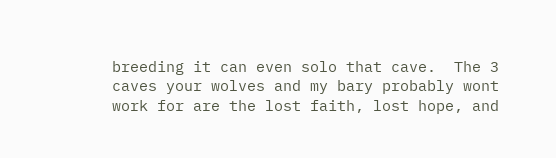breeding it can even solo that cave.  The 3 caves your wolves and my bary probably wont work for are the lost faith, lost hope, and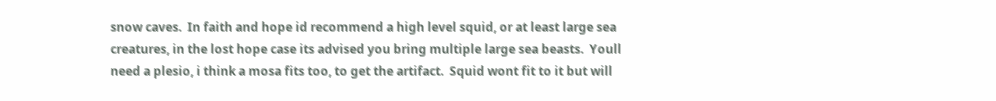snow caves.  In faith and hope id recommend a high level squid, or at least large sea creatures, in the lost hope case its advised you bring multiple large sea beasts.  Youll need a plesio, i think a mosa fits too, to get the artifact.  Squid wont fit to it but will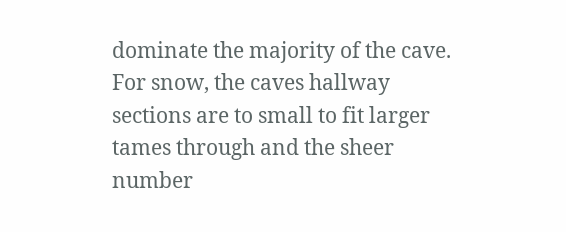dominate the majority of the cave.  For snow, the caves hallway sections are to small to fit larger tames through and the sheer number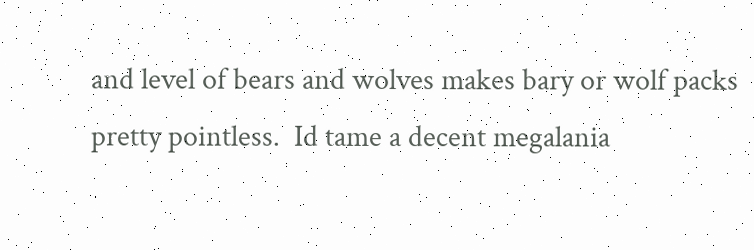and level of bears and wolves makes bary or wolf packs pretty pointless.  Id tame a decent megalania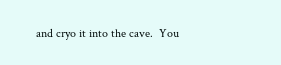and cryo it into the cave.  You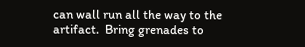can wall run all the way to the artifact.  Bring grenades to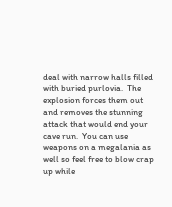deal with narrow halls filled with buried purlovia.  The explosion forces them out and removes the stunning attack that would end your cave run.  You can use weapons on a megalania as well so feel free to blow crap up while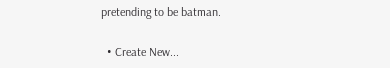pretending to be batman.

  • Create New...